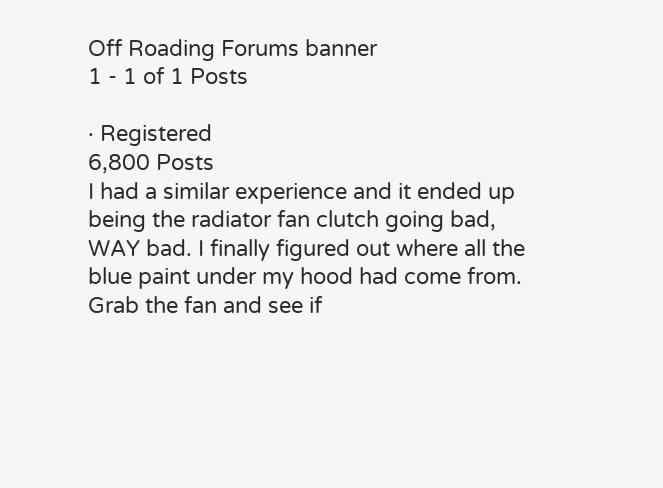Off Roading Forums banner
1 - 1 of 1 Posts

· Registered
6,800 Posts
I had a similar experience and it ended up being the radiator fan clutch going bad, WAY bad. I finally figured out where all the blue paint under my hood had come from. Grab the fan and see if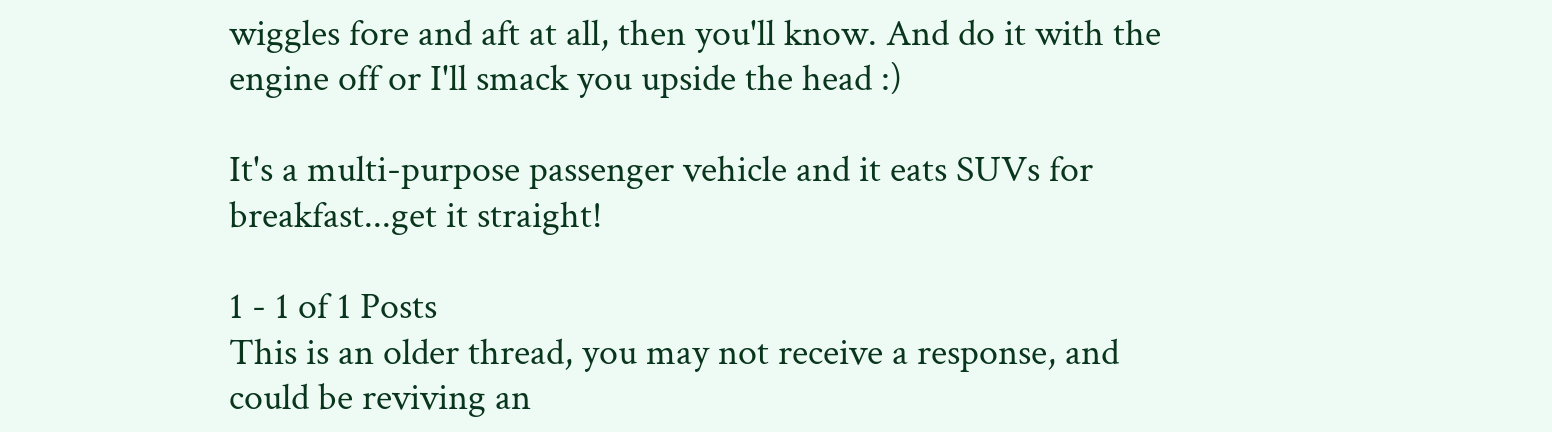wiggles fore and aft at all, then you'll know. And do it with the engine off or I'll smack you upside the head :)

It's a multi-purpose passenger vehicle and it eats SUVs for breakfast...get it straight!

1 - 1 of 1 Posts
This is an older thread, you may not receive a response, and could be reviving an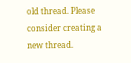old thread. Please consider creating a new thread.